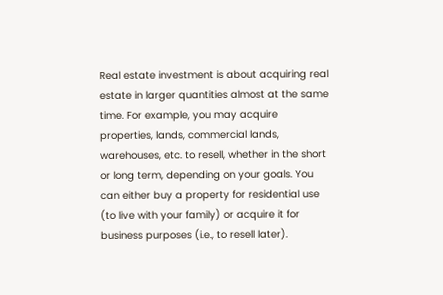Real estate investment is about acquiring real estate in larger quantities almost at the same time. For example, you may acquire properties, lands, commercial lands, warehouses, etc. to resell, whether in the short or long term, depending on your goals. You can either buy a property for residential use (to live with your family) or acquire it for business purposes (i.e., to resell later).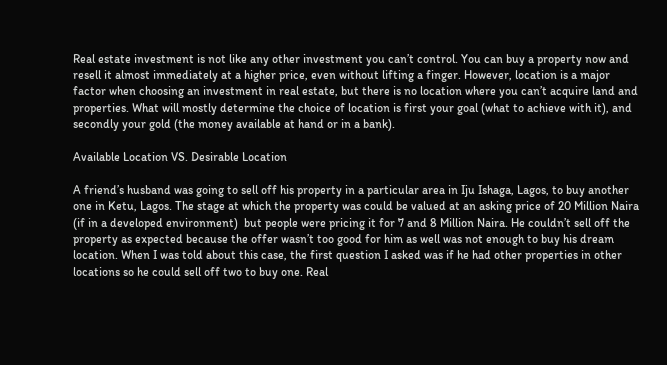Real estate investment is not like any other investment you can’t control. You can buy a property now and resell it almost immediately at a higher price, even without lifting a finger. However, location is a major factor when choosing an investment in real estate, but there is no location where you can’t acquire land and properties. What will mostly determine the choice of location is first your goal (what to achieve with it), and secondly your gold (the money available at hand or in a bank).

Available Location VS. Desirable Location

A friend’s husband was going to sell off his property in a particular area in Iju Ishaga, Lagos, to buy another one in Ketu, Lagos. The stage at which the property was could be valued at an asking price of 20 Million Naira (if in a developed environment)  but people were pricing it for 7 and 8 Million Naira. He couldn’t sell off the property as expected because the offer wasn’t too good for him as well was not enough to buy his dream location. When I was told about this case, the first question I asked was if he had other properties in other locations so he could sell off two to buy one. Real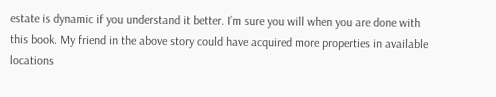estate is dynamic if you understand it better. I’m sure you will when you are done with this book. My friend in the above story could have acquired more properties in available locations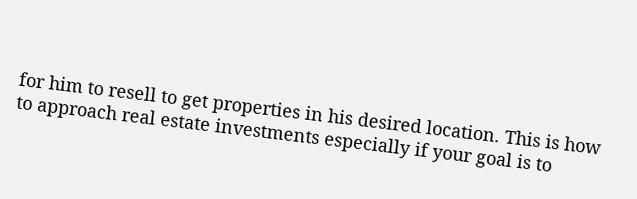for him to resell to get properties in his desired location. This is how to approach real estate investments especially if your goal is to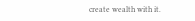create wealth with it.